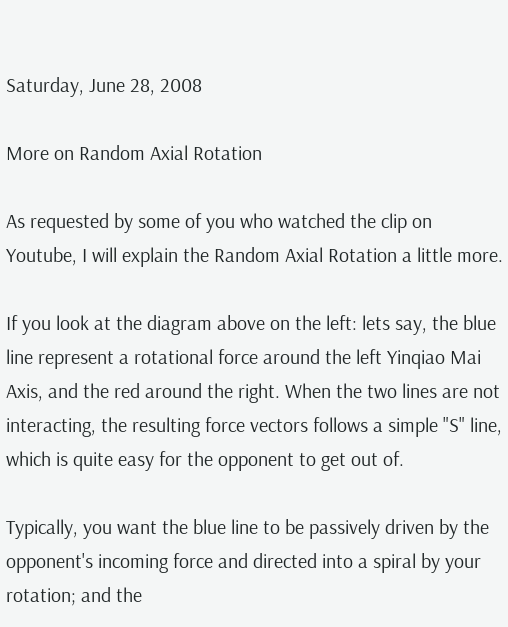Saturday, June 28, 2008

More on Random Axial Rotation

As requested by some of you who watched the clip on Youtube, I will explain the Random Axial Rotation a little more.

If you look at the diagram above on the left: lets say, the blue line represent a rotational force around the left Yinqiao Mai Axis, and the red around the right. When the two lines are not interacting, the resulting force vectors follows a simple "S" line, which is quite easy for the opponent to get out of.

Typically, you want the blue line to be passively driven by the opponent's incoming force and directed into a spiral by your rotation; and the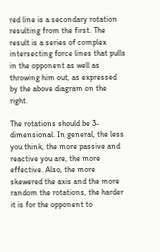red line is a secondary rotation resulting from the first. The result is a series of complex intersecting force lines that pulls in the opponent as well as throwing him out, as expressed by the above diagram on the right.

The rotations should be 3-dimensional. In general, the less you think, the more passive and reactive you are, the more effective. Also, the more skewered the axis and the more random the rotations, the harder it is for the opponent to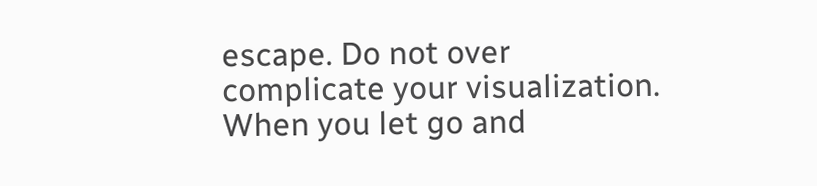escape. Do not over complicate your visualization. When you let go and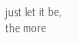just let it be, the more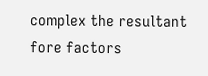complex the resultant fore factors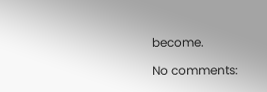become.

No comments: